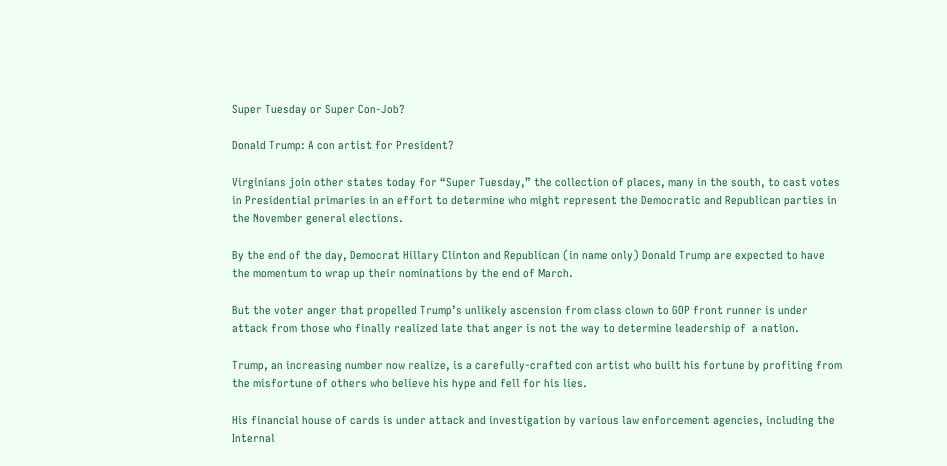Super Tuesday or Super Con-Job?

Donald Trump: A con artist for President?

Virginians join other states today for “Super Tuesday,” the collection of places, many in the south, to cast votes in Presidential primaries in an effort to determine who might represent the Democratic and Republican parties in the November general elections.

By the end of the day, Democrat Hillary Clinton and Republican (in name only) Donald Trump are expected to have the momentum to wrap up their nominations by the end of March.

But the voter anger that propelled Trump’s unlikely ascension from class clown to GOP front runner is under attack from those who finally realized late that anger is not the way to determine leadership of  a nation.

Trump, an increasing number now realize, is a carefully-crafted con artist who built his fortune by profiting from the misfortune of others who believe his hype and fell for his lies.

His financial house of cards is under attack and investigation by various law enforcement agencies, including the Internal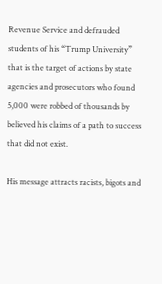Revenue Service and defrauded students of his “Trump University” that is the target of actions by state agencies and prosecutors who found 5,000 were robbed of thousands by believed his claims of a path to success that did not exist.

His message attracts racists, bigots and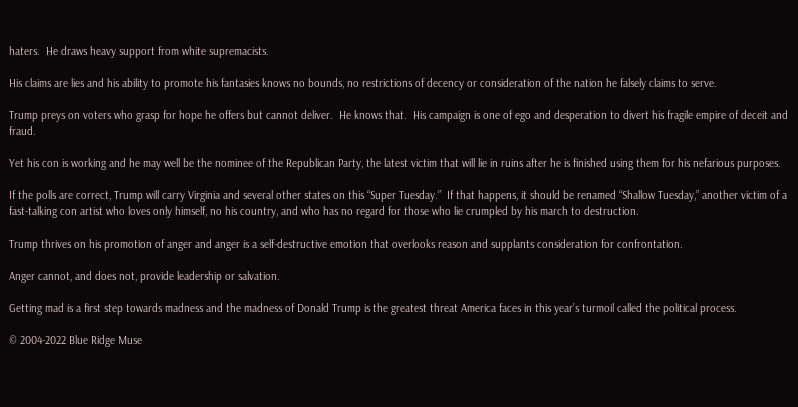haters.  He draws heavy support from white supremacists.

His claims are lies and his ability to promote his fantasies knows no bounds, no restrictions of decency or consideration of the nation he falsely claims to serve.

Trump preys on voters who grasp for hope he offers but cannot deliver.  He knows that.  His campaign is one of ego and desperation to divert his fragile empire of deceit and fraud.

Yet his con is working and he may well be the nominee of the Republican Party, the latest victim that will lie in ruins after he is finished using them for his nefarious purposes.

If the polls are correct, Trump will carry Virginia and several other states on this “Super Tuesday.”  If that happens, it should be renamed “Shallow Tuesday,” another victim of a fast-talking con artist who loves only himself, no his country, and who has no regard for those who lie crumpled by his march to destruction.

Trump thrives on his promotion of anger and anger is a self-destructive emotion that overlooks reason and supplants consideration for confrontation.

Anger cannot, and does not, provide leadership or salvation.

Getting mad is a first step towards madness and the madness of Donald Trump is the greatest threat America faces in this year’s turmoil called the political process.

© 2004-2022 Blue Ridge Muse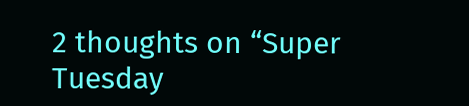2 thoughts on “Super Tuesday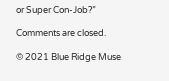or Super Con-Job?”

Comments are closed.

© 2021 Blue Ridge Muse